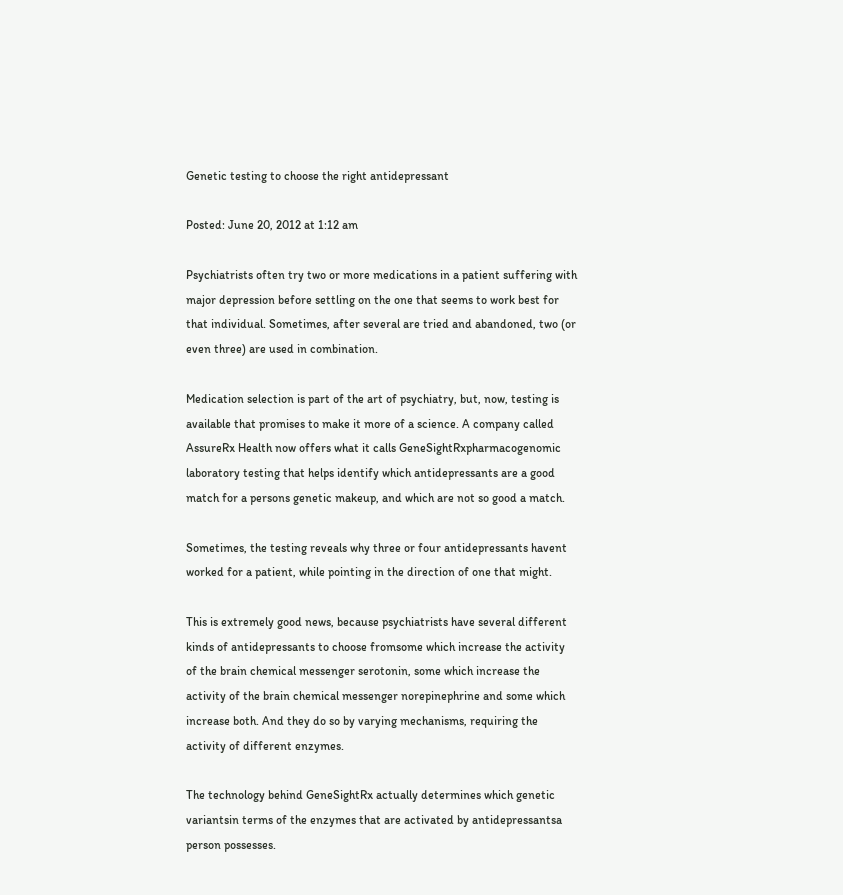Genetic testing to choose the right antidepressant

Posted: June 20, 2012 at 1:12 am

Psychiatrists often try two or more medications in a patient suffering with major depression before settling on the one that seems to work best for that individual. Sometimes, after several are tried and abandoned, two (or even three) are used in combination.

Medication selection is part of the art of psychiatry, but, now, testing is available that promises to make it more of a science. A company called AssureRx Health now offers what it calls GeneSightRxpharmacogenomic laboratory testing that helps identify which antidepressants are a good match for a persons genetic makeup, and which are not so good a match.

Sometimes, the testing reveals why three or four antidepressants havent worked for a patient, while pointing in the direction of one that might.

This is extremely good news, because psychiatrists have several different kinds of antidepressants to choose fromsome which increase the activity of the brain chemical messenger serotonin, some which increase the activity of the brain chemical messenger norepinephrine and some which increase both. And they do so by varying mechanisms, requiring the activity of different enzymes.

The technology behind GeneSightRx actually determines which genetic variantsin terms of the enzymes that are activated by antidepressantsa person possesses.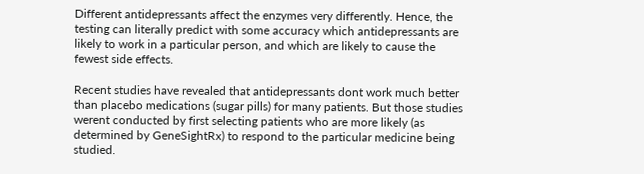Different antidepressants affect the enzymes very differently. Hence, the testing can literally predict with some accuracy which antidepressants are likely to work in a particular person, and which are likely to cause the fewest side effects.

Recent studies have revealed that antidepressants dont work much better than placebo medications (sugar pills) for many patients. But those studies werent conducted by first selecting patients who are more likely (as determined by GeneSightRx) to respond to the particular medicine being studied.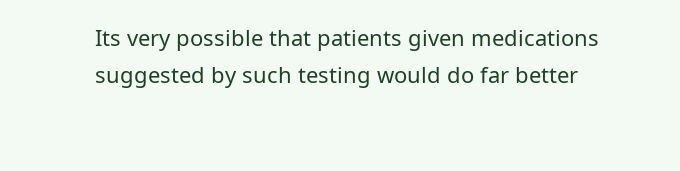Its very possible that patients given medications suggested by such testing would do far better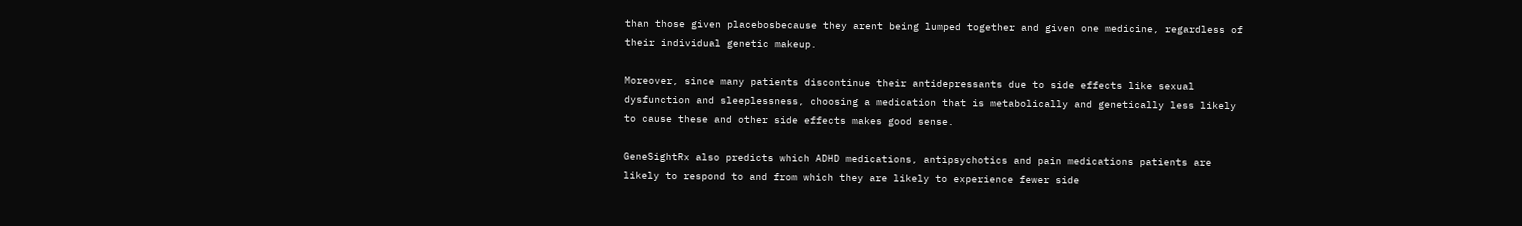than those given placebosbecause they arent being lumped together and given one medicine, regardless of their individual genetic makeup.

Moreover, since many patients discontinue their antidepressants due to side effects like sexual dysfunction and sleeplessness, choosing a medication that is metabolically and genetically less likely to cause these and other side effects makes good sense.

GeneSightRx also predicts which ADHD medications, antipsychotics and pain medications patients are likely to respond to and from which they are likely to experience fewer side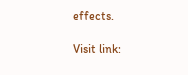effects.

Visit link: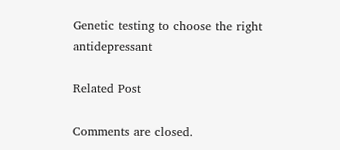Genetic testing to choose the right antidepressant

Related Post

Comments are closed.